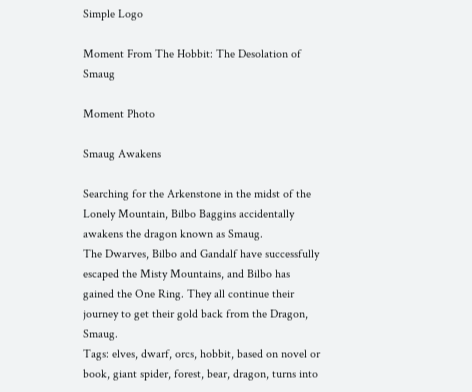Simple Logo

Moment From The Hobbit: The Desolation of Smaug

Moment Photo

Smaug Awakens

Searching for the Arkenstone in the midst of the Lonely Mountain, Bilbo Baggins accidentally awakens the dragon known as Smaug.
The Dwarves, Bilbo and Gandalf have successfully escaped the Misty Mountains, and Bilbo has gained the One Ring. They all continue their journey to get their gold back from the Dragon, Smaug.
Tags: elves, dwarf, orcs, hobbit, based on novel or book, giant spider, forest, bear, dragon, turns into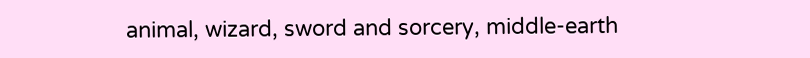animal, wizard, sword and sorcery, middle-earth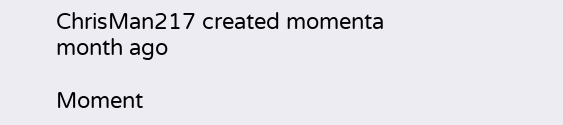ChrisMan217 created momenta month ago

Moment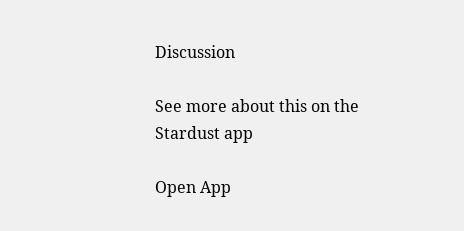Discussion

See more about this on the Stardust app

Open App